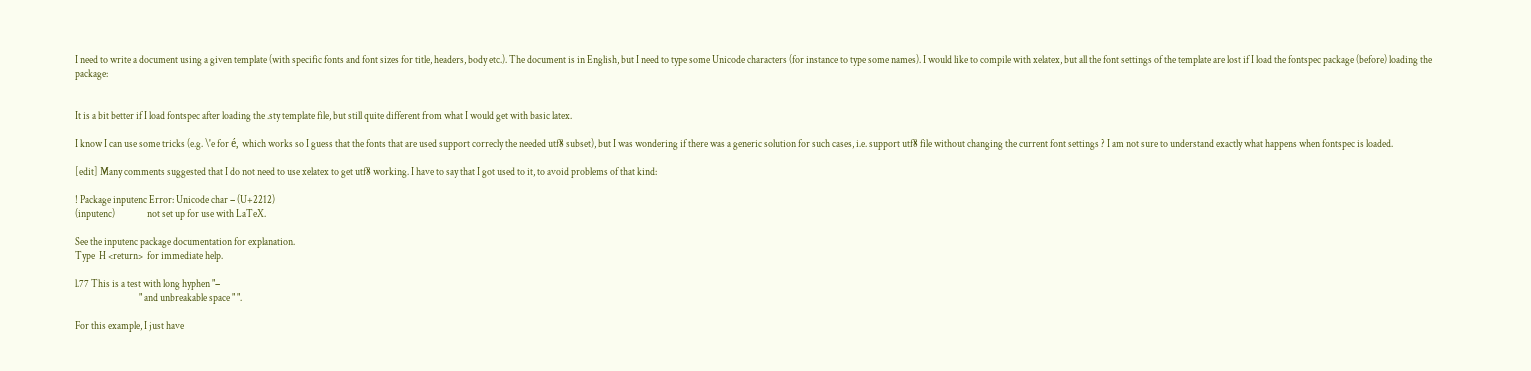I need to write a document using a given template (with specific fonts and font sizes for title, headers, body etc.). The document is in English, but I need to type some Unicode characters (for instance to type some names). I would like to compile with xelatex, but all the font settings of the template are lost if I load the fontspec package (before) loading the package:


It is a bit better if I load fontspec after loading the .sty template file, but still quite different from what I would get with basic latex.

I know I can use some tricks (e.g. \'e for é, which works so I guess that the fonts that are used support correcly the needed utf8 subset), but I was wondering if there was a generic solution for such cases, i.e. support utf8 file without changing the current font settings ? I am not sure to understand exactly what happens when fontspec is loaded.

[edit] Many comments suggested that I do not need to use xelatex to get utf8 working. I have to say that I got used to it, to avoid problems of that kind:

! Package inputenc Error: Unicode char − (U+2212)
(inputenc)                not set up for use with LaTeX.

See the inputenc package documentation for explanation.
Type  H <return>  for immediate help.

l.77 This is a test with long hyphen "−
                                " and unbreakable space " ".

For this example, I just have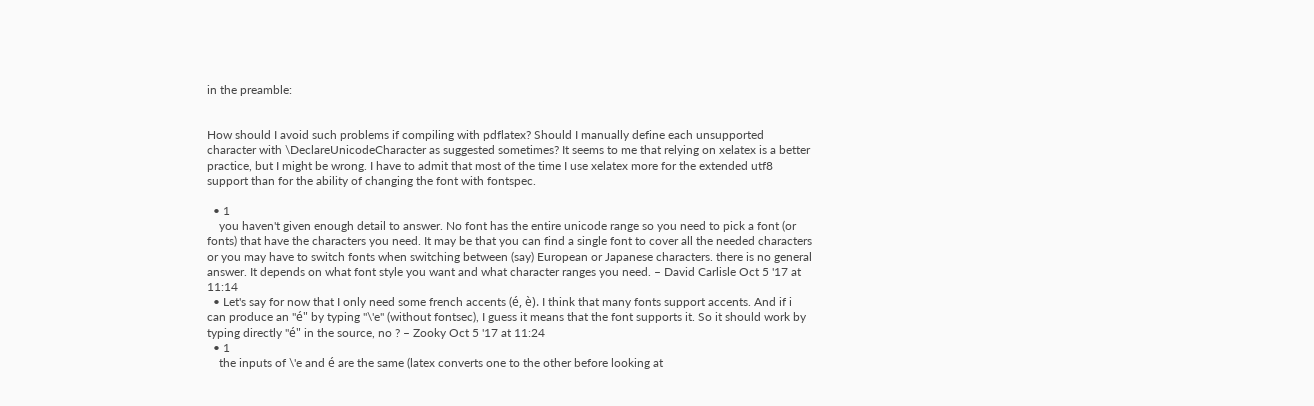in the preamble:


How should I avoid such problems if compiling with pdflatex? Should I manually define each unsupported character with \DeclareUnicodeCharacter as suggested sometimes? It seems to me that relying on xelatex is a better practice, but I might be wrong. I have to admit that most of the time I use xelatex more for the extended utf8 support than for the ability of changing the font with fontspec.

  • 1
    you haven't given enough detail to answer. No font has the entire unicode range so you need to pick a font (or fonts) that have the characters you need. It may be that you can find a single font to cover all the needed characters or you may have to switch fonts when switching between (say) European or Japanese characters. there is no general answer. It depends on what font style you want and what character ranges you need. – David Carlisle Oct 5 '17 at 11:14
  • Let's say for now that I only need some french accents (é, è). I think that many fonts support accents. And if i can produce an "é" by typing "\'e" (without fontsec), I guess it means that the font supports it. So it should work by typing directly "é" in the source, no ? – Zooky Oct 5 '17 at 11:24
  • 1
    the inputs of \'e and é are the same (latex converts one to the other before looking at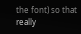the font) so that really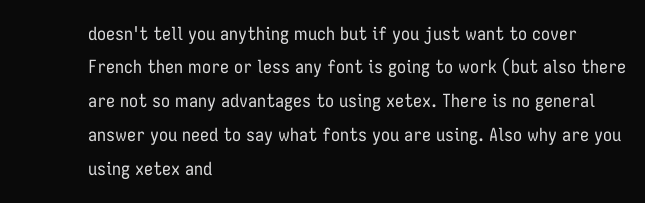doesn't tell you anything much but if you just want to cover French then more or less any font is going to work (but also there are not so many advantages to using xetex. There is no general answer you need to say what fonts you are using. Also why are you using xetex and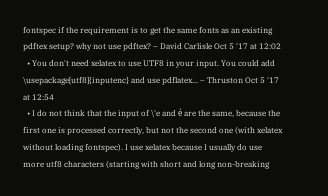fontspec if the requirement is to get the same fonts as an existing pdftex setup? why not use pdftex? – David Carlisle Oct 5 '17 at 12:02
  • You don't need xelatex to use UTF8 in your input. You could add \usepackage[utf8]{inputenc} and use pdflatex... – Thruston Oct 5 '17 at 12:54
  • I do not think that the input of \'e and é are the same, because the first one is processed correctly, but not the second one (with xelatex without loading fontspec). I use xelatex because I usually do use more utf8 characters (starting with short and long non-breaking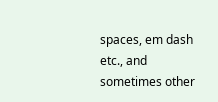spaces, em dash etc., and sometimes other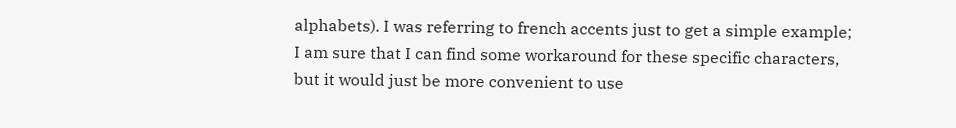alphabets). I was referring to french accents just to get a simple example; I am sure that I can find some workaround for these specific characters, but it would just be more convenient to use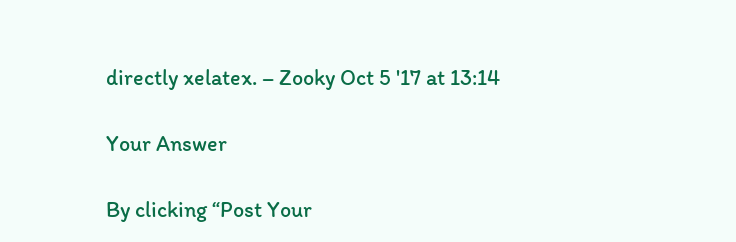directly xelatex. – Zooky Oct 5 '17 at 13:14

Your Answer

By clicking “Post Your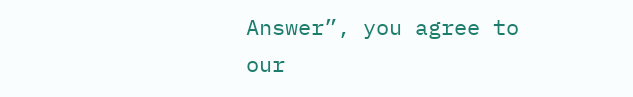Answer”, you agree to our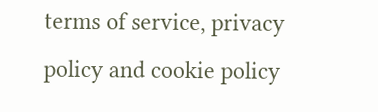terms of service, privacy policy and cookie policy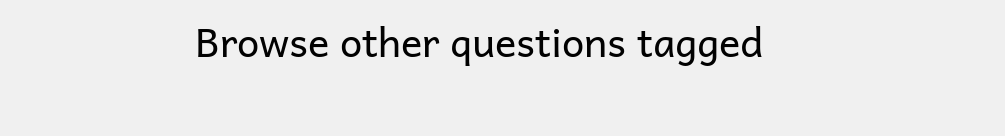Browse other questions tagged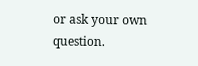or ask your own question.